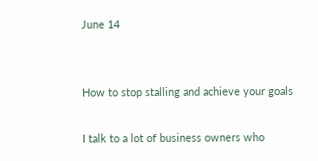June 14


How to stop stalling and achieve your goals

I talk to a lot of business owners who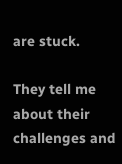are stuck.

They tell me about their challenges and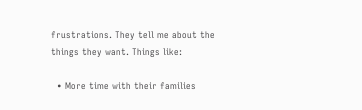frustrations. They tell me about the things they want. Things like:

  • More time with their families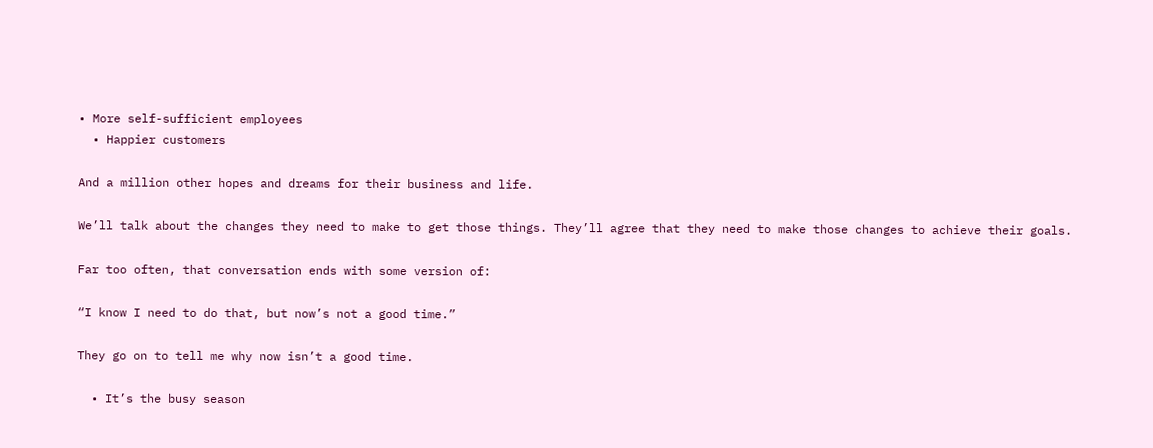• More self-sufficient employees
  • Happier customers

And a million other hopes and dreams for their business and life.

We’ll talk about the changes they need to make to get those things. They’ll agree that they need to make those changes to achieve their goals.

Far too often, that conversation ends with some version of:

“I know I need to do that, but now’s not a good time.”

They go on to tell me why now isn’t a good time.

  • It’s the busy season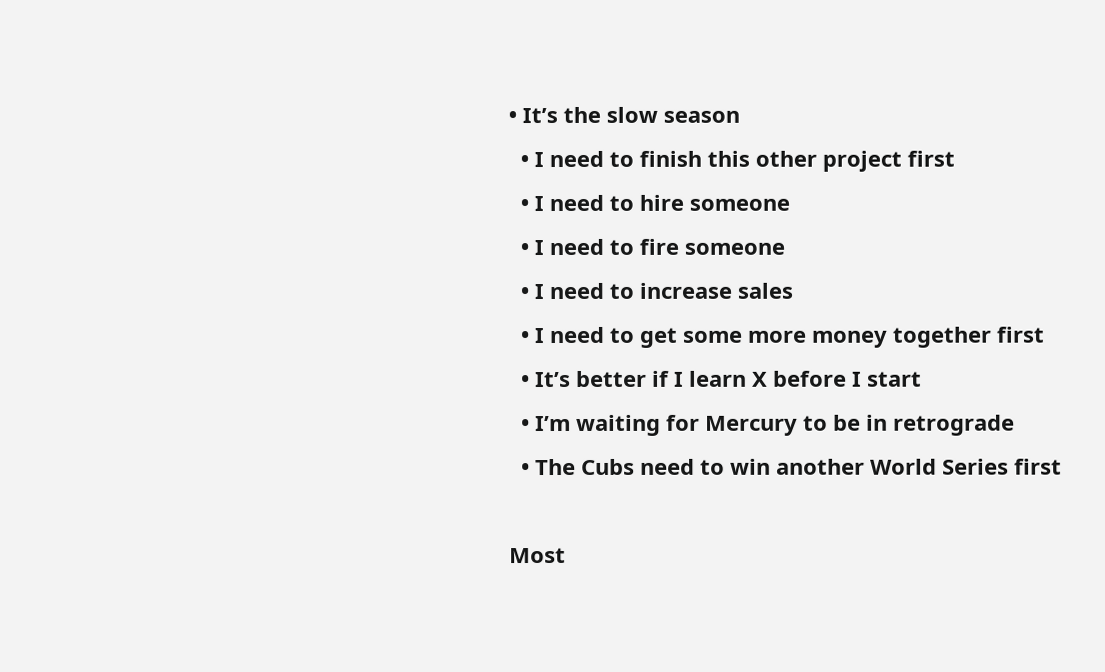• It’s the slow season
  • I need to finish this other project first
  • I need to hire someone
  • I need to fire someone
  • I need to increase sales
  • I need to get some more money together first
  • It’s better if I learn X before I start
  • I’m waiting for Mercury to be in retrograde
  • The Cubs need to win another World Series first

Most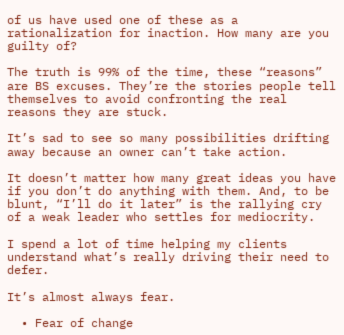of us have used one of these as a rationalization for inaction. How many are you guilty of?

The truth is 99% of the time, these “reasons” are BS excuses. They’re the stories people tell themselves to avoid confronting the real reasons they are stuck.

It’s sad to see so many possibilities drifting away because an owner can’t take action.

It doesn’t matter how many great ideas you have if you don’t do anything with them. And, to be blunt, “I’ll do it later” is the rallying cry of a weak leader who settles for mediocrity.

I spend a lot of time helping my clients understand what’s really driving their need to defer.

It’s almost always fear.

  • Fear of change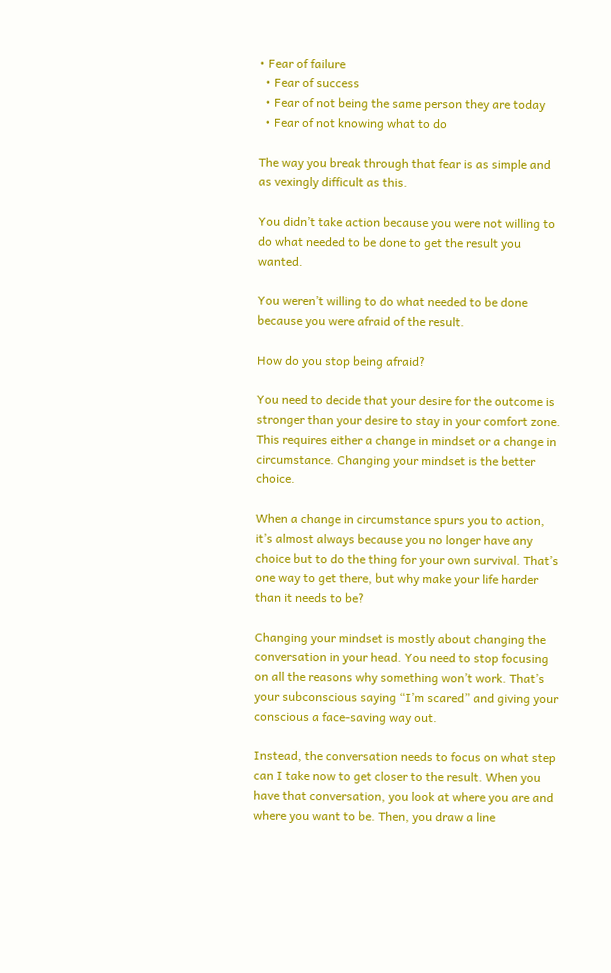• Fear of failure
  • Fear of success
  • Fear of not being the same person they are today
  • Fear of not knowing what to do

The way you break through that fear is as simple and as vexingly difficult as this.

You didn’t take action because you were not willing to do what needed to be done to get the result you wanted.

You weren’t willing to do what needed to be done because you were afraid of the result.

How do you stop being afraid?

You need to decide that your desire for the outcome is stronger than your desire to stay in your comfort zone. This requires either a change in mindset or a change in circumstance. Changing your mindset is the better choice.

When a change in circumstance spurs you to action, it’s almost always because you no longer have any choice but to do the thing for your own survival. That’s one way to get there, but why make your life harder than it needs to be?

Changing your mindset is mostly about changing the conversation in your head. You need to stop focusing on all the reasons why something won’t work. That’s your subconscious saying “I’m scared” and giving your conscious a face-saving way out.

Instead, the conversation needs to focus on what step can I take now to get closer to the result. When you have that conversation, you look at where you are and where you want to be. Then, you draw a line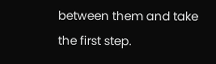between them and take the first step.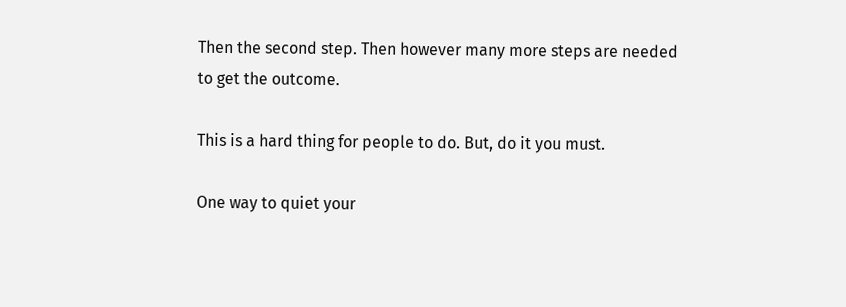Then the second step. Then however many more steps are needed to get the outcome.

This is a hard thing for people to do. But, do it you must.

One way to quiet your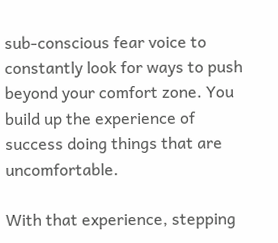sub-conscious fear voice to constantly look for ways to push beyond your comfort zone. You build up the experience of success doing things that are uncomfortable.

With that experience, stepping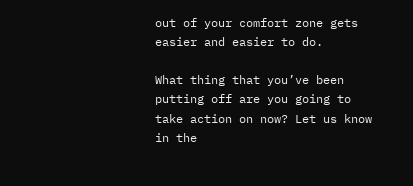out of your comfort zone gets easier and easier to do.

What thing that you’ve been putting off are you going to take action on now? Let us know in the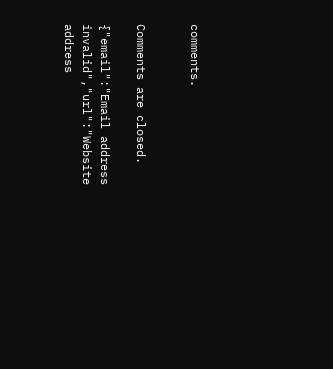comments.


Comments are closed.

{"email":"Email address invalid","url":"Website address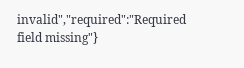invalid","required":"Required field missing"}